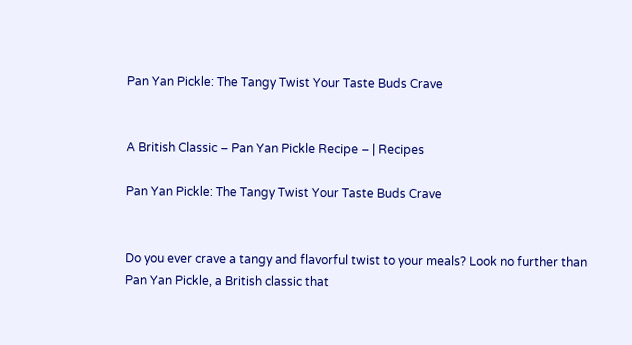Pan Yan Pickle: The Tangy Twist Your Taste Buds Crave


A British Classic – Pan Yan Pickle Recipe – | Recipes

Pan Yan Pickle: The Tangy Twist Your Taste Buds Crave


Do you ever crave a tangy and flavorful twist to your meals? Look no further than Pan Yan Pickle, a British classic that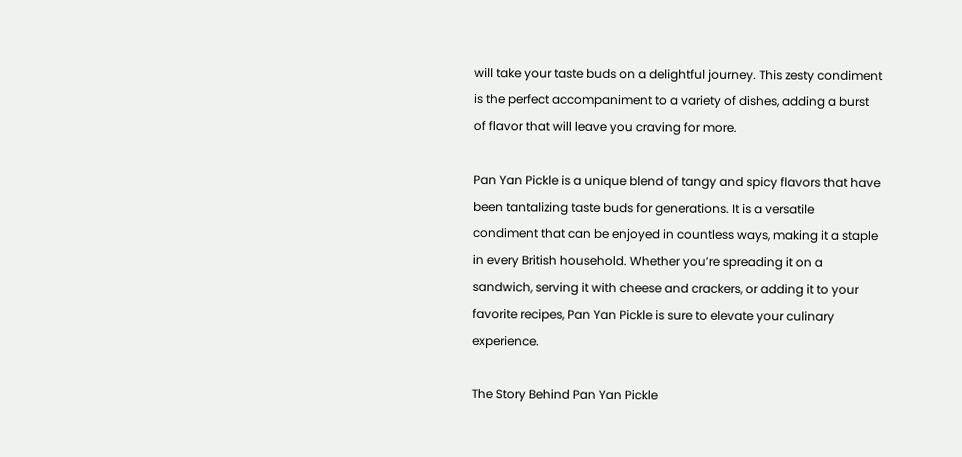will take your taste buds on a delightful journey. This zesty condiment is the perfect accompaniment to a variety of dishes, adding a burst of flavor that will leave you craving for more.

Pan Yan Pickle is a unique blend of tangy and spicy flavors that have been tantalizing taste buds for generations. It is a versatile condiment that can be enjoyed in countless ways, making it a staple in every British household. Whether you’re spreading it on a sandwich, serving it with cheese and crackers, or adding it to your favorite recipes, Pan Yan Pickle is sure to elevate your culinary experience.

The Story Behind Pan Yan Pickle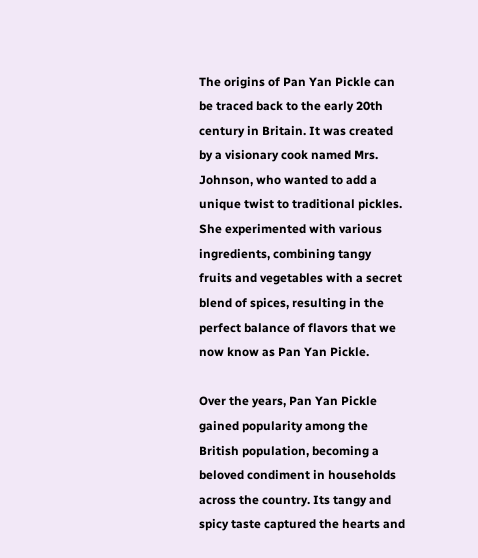The origins of Pan Yan Pickle can be traced back to the early 20th century in Britain. It was created by a visionary cook named Mrs. Johnson, who wanted to add a unique twist to traditional pickles. She experimented with various ingredients, combining tangy fruits and vegetables with a secret blend of spices, resulting in the perfect balance of flavors that we now know as Pan Yan Pickle.

Over the years, Pan Yan Pickle gained popularity among the British population, becoming a beloved condiment in households across the country. Its tangy and spicy taste captured the hearts and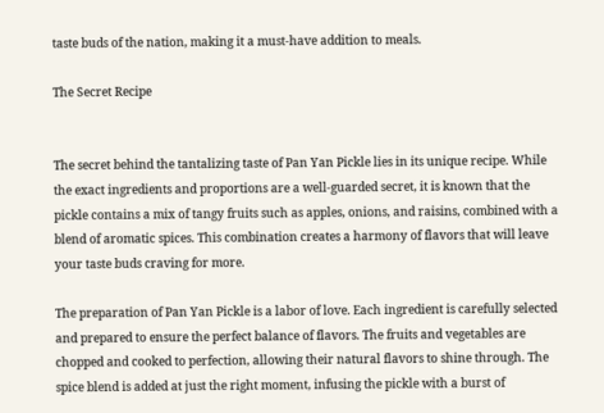taste buds of the nation, making it a must-have addition to meals.

The Secret Recipe


The secret behind the tantalizing taste of Pan Yan Pickle lies in its unique recipe. While the exact ingredients and proportions are a well-guarded secret, it is known that the pickle contains a mix of tangy fruits such as apples, onions, and raisins, combined with a blend of aromatic spices. This combination creates a harmony of flavors that will leave your taste buds craving for more.

The preparation of Pan Yan Pickle is a labor of love. Each ingredient is carefully selected and prepared to ensure the perfect balance of flavors. The fruits and vegetables are chopped and cooked to perfection, allowing their natural flavors to shine through. The spice blend is added at just the right moment, infusing the pickle with a burst of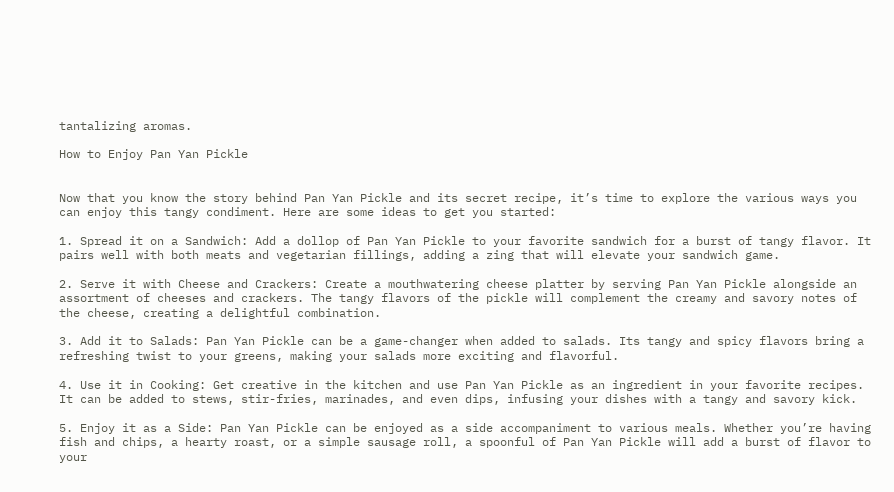tantalizing aromas.

How to Enjoy Pan Yan Pickle


Now that you know the story behind Pan Yan Pickle and its secret recipe, it’s time to explore the various ways you can enjoy this tangy condiment. Here are some ideas to get you started:

1. Spread it on a Sandwich: Add a dollop of Pan Yan Pickle to your favorite sandwich for a burst of tangy flavor. It pairs well with both meats and vegetarian fillings, adding a zing that will elevate your sandwich game.

2. Serve it with Cheese and Crackers: Create a mouthwatering cheese platter by serving Pan Yan Pickle alongside an assortment of cheeses and crackers. The tangy flavors of the pickle will complement the creamy and savory notes of the cheese, creating a delightful combination.

3. Add it to Salads: Pan Yan Pickle can be a game-changer when added to salads. Its tangy and spicy flavors bring a refreshing twist to your greens, making your salads more exciting and flavorful.

4. Use it in Cooking: Get creative in the kitchen and use Pan Yan Pickle as an ingredient in your favorite recipes. It can be added to stews, stir-fries, marinades, and even dips, infusing your dishes with a tangy and savory kick.

5. Enjoy it as a Side: Pan Yan Pickle can be enjoyed as a side accompaniment to various meals. Whether you’re having fish and chips, a hearty roast, or a simple sausage roll, a spoonful of Pan Yan Pickle will add a burst of flavor to your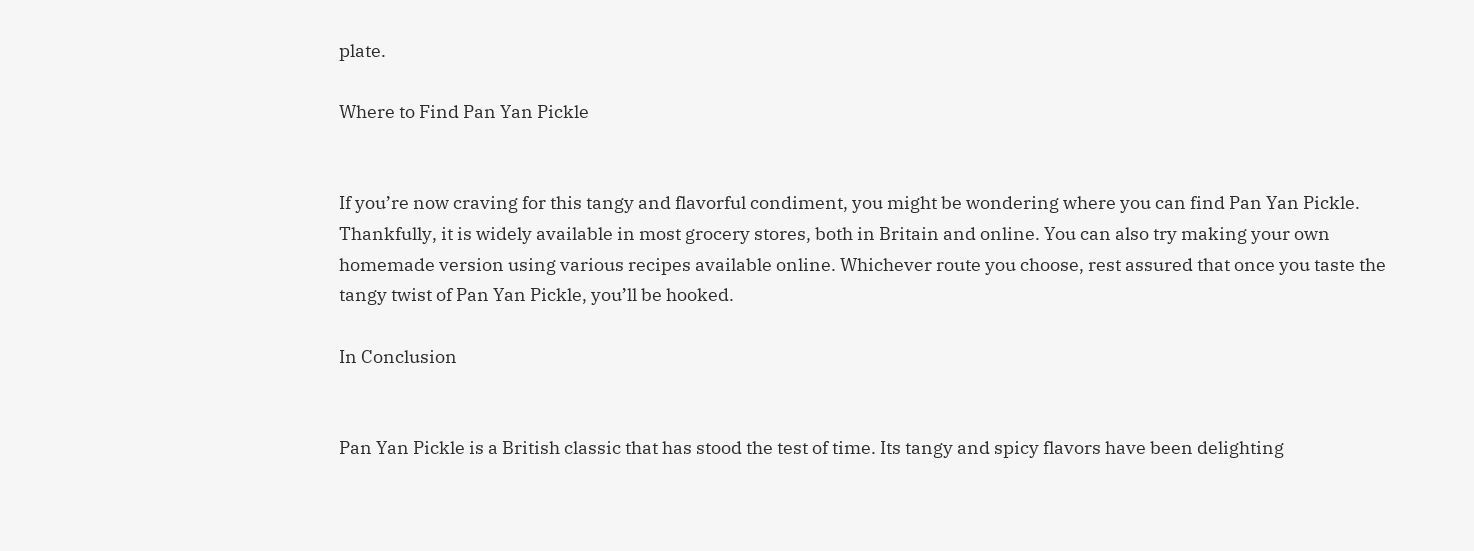plate.

Where to Find Pan Yan Pickle


If you’re now craving for this tangy and flavorful condiment, you might be wondering where you can find Pan Yan Pickle. Thankfully, it is widely available in most grocery stores, both in Britain and online. You can also try making your own homemade version using various recipes available online. Whichever route you choose, rest assured that once you taste the tangy twist of Pan Yan Pickle, you’ll be hooked.

In Conclusion


Pan Yan Pickle is a British classic that has stood the test of time. Its tangy and spicy flavors have been delighting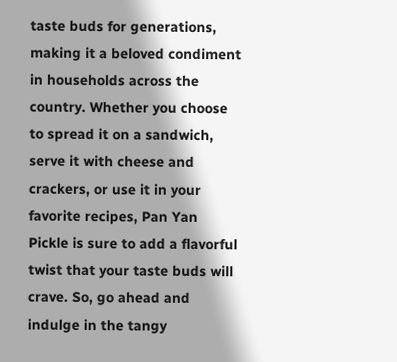taste buds for generations, making it a beloved condiment in households across the country. Whether you choose to spread it on a sandwich, serve it with cheese and crackers, or use it in your favorite recipes, Pan Yan Pickle is sure to add a flavorful twist that your taste buds will crave. So, go ahead and indulge in the tangy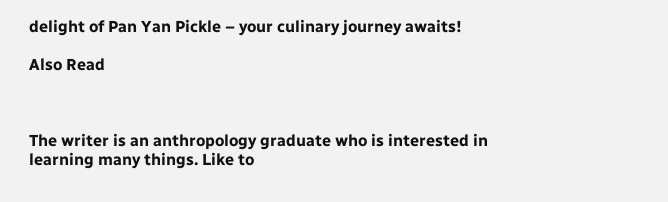delight of Pan Yan Pickle – your culinary journey awaits!

Also Read



The writer is an anthropology graduate who is interested in learning many things. Like to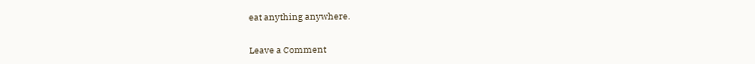eat anything anywhere.


Leave a Comment